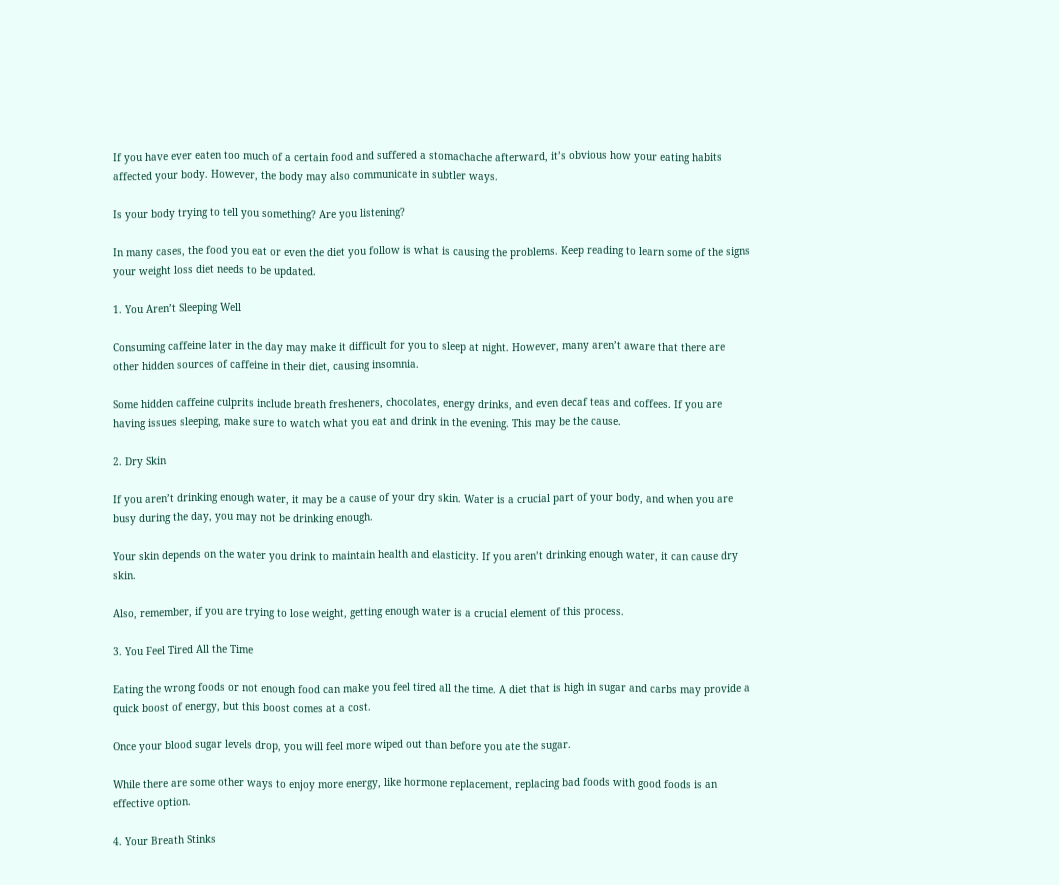If you have ever eaten too much of a certain food and suffered a stomachache afterward, it’s obvious how your eating habits affected your body. However, the body may also communicate in subtler ways.

Is your body trying to tell you something? Are you listening?

In many cases, the food you eat or even the diet you follow is what is causing the problems. Keep reading to learn some of the signs your weight loss diet needs to be updated.

1. You Aren’t Sleeping Well

Consuming caffeine later in the day may make it difficult for you to sleep at night. However, many aren’t aware that there are other hidden sources of caffeine in their diet, causing insomnia.

Some hidden caffeine culprits include breath fresheners, chocolates, energy drinks, and even decaf teas and coffees. If you are having issues sleeping, make sure to watch what you eat and drink in the evening. This may be the cause.

2. Dry Skin

If you aren’t drinking enough water, it may be a cause of your dry skin. Water is a crucial part of your body, and when you are busy during the day, you may not be drinking enough.

Your skin depends on the water you drink to maintain health and elasticity. If you aren’t drinking enough water, it can cause dry skin.

Also, remember, if you are trying to lose weight, getting enough water is a crucial element of this process.

3. You Feel Tired All the Time

Eating the wrong foods or not enough food can make you feel tired all the time. A diet that is high in sugar and carbs may provide a quick boost of energy, but this boost comes at a cost.

Once your blood sugar levels drop, you will feel more wiped out than before you ate the sugar.

While there are some other ways to enjoy more energy, like hormone replacement, replacing bad foods with good foods is an effective option.

4. Your Breath Stinks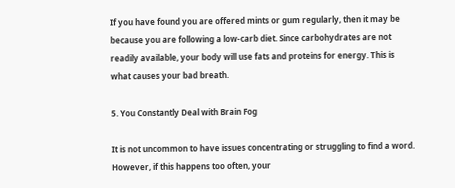If you have found you are offered mints or gum regularly, then it may be because you are following a low-carb diet. Since carbohydrates are not readily available, your body will use fats and proteins for energy. This is what causes your bad breath.

5. You Constantly Deal with Brain Fog

It is not uncommon to have issues concentrating or struggling to find a word. However, if this happens too often, your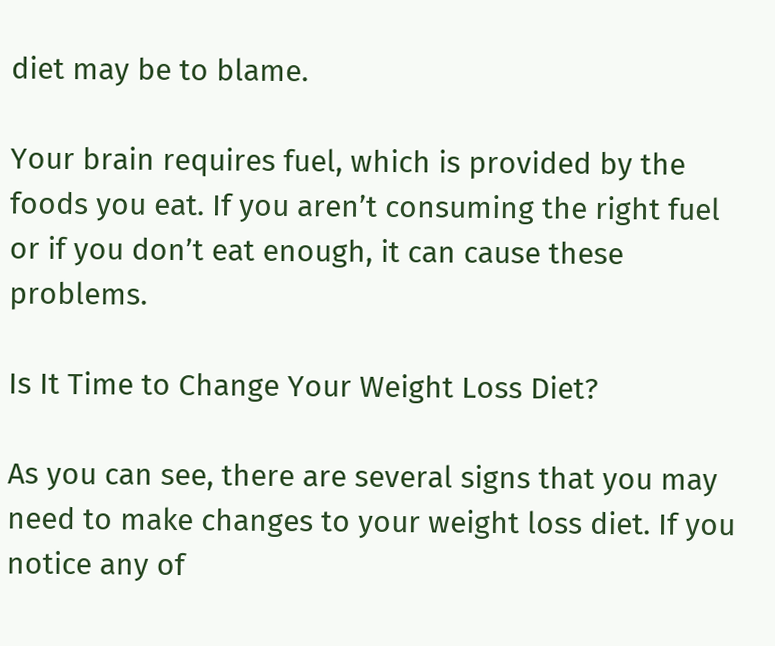diet may be to blame.

Your brain requires fuel, which is provided by the foods you eat. If you aren’t consuming the right fuel or if you don’t eat enough, it can cause these problems.

Is It Time to Change Your Weight Loss Diet?

As you can see, there are several signs that you may need to make changes to your weight loss diet. If you notice any of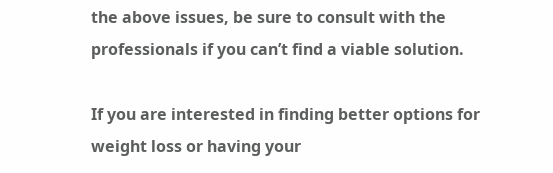the above issues, be sure to consult with the professionals if you can’t find a viable solution.

If you are interested in finding better options for weight loss or having your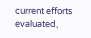current efforts evaluated,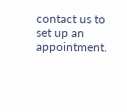contact us to set up an appointment.